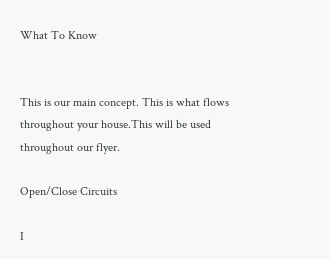What To Know


This is our main concept. This is what flows throughout your house.This will be used throughout our flyer.

Open/Close Circuits

I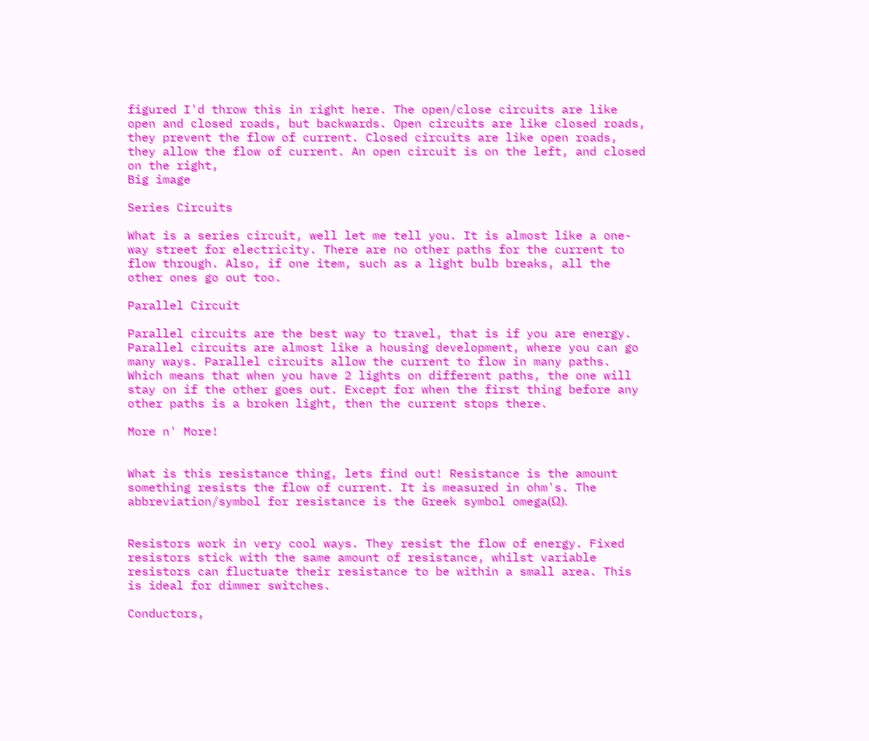figured I'd throw this in right here. The open/close circuits are like open and closed roads, but backwards. Open circuits are like closed roads, they prevent the flow of current. Closed circuits are like open roads, they allow the flow of current. An open circuit is on the left, and closed on the right,
Big image

Series Circuits

What is a series circuit, well let me tell you. It is almost like a one-way street for electricity. There are no other paths for the current to flow through. Also, if one item, such as a light bulb breaks, all the other ones go out too.

Parallel Circuit

Parallel circuits are the best way to travel, that is if you are energy. Parallel circuits are almost like a housing development, where you can go many ways. Parallel circuits allow the current to flow in many paths. Which means that when you have 2 lights on different paths, the one will stay on if the other goes out. Except for when the first thing before any other paths is a broken light, then the current stops there.

More n' More!


What is this resistance thing, lets find out! Resistance is the amount something resists the flow of current. It is measured in ohm's. The abbreviation/symbol for resistance is the Greek symbol omega(Ω).


Resistors work in very cool ways. They resist the flow of energy. Fixed resistors stick with the same amount of resistance, whilst variable resistors can fluctuate their resistance to be within a small area. This is ideal for dimmer switches.

Conductors,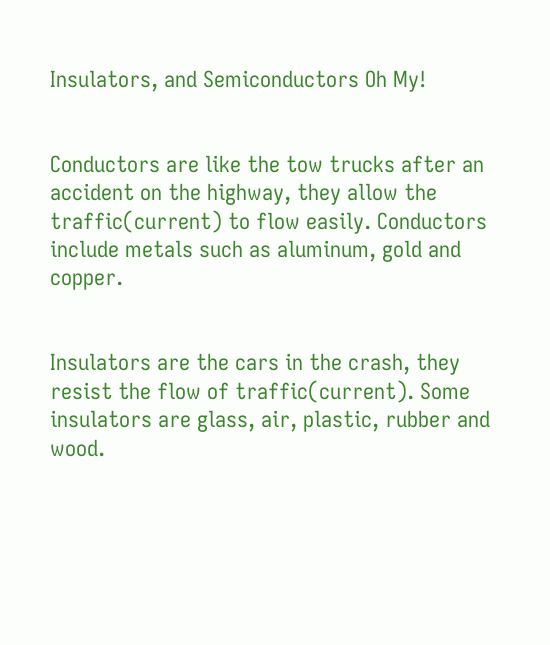Insulators, and Semiconductors Oh My!


Conductors are like the tow trucks after an accident on the highway, they allow the traffic(current) to flow easily. Conductors include metals such as aluminum, gold and copper.


Insulators are the cars in the crash, they resist the flow of traffic(current). Some insulators are glass, air, plastic, rubber and wood.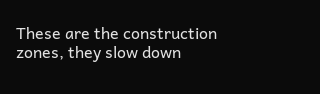These are the construction zones, they slow down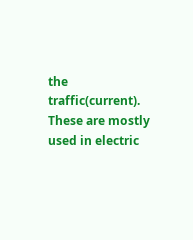the traffic(current). These are mostly used in electric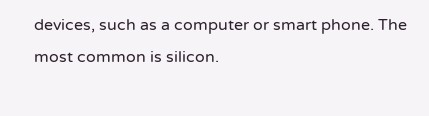devices, such as a computer or smart phone. The most common is silicon.